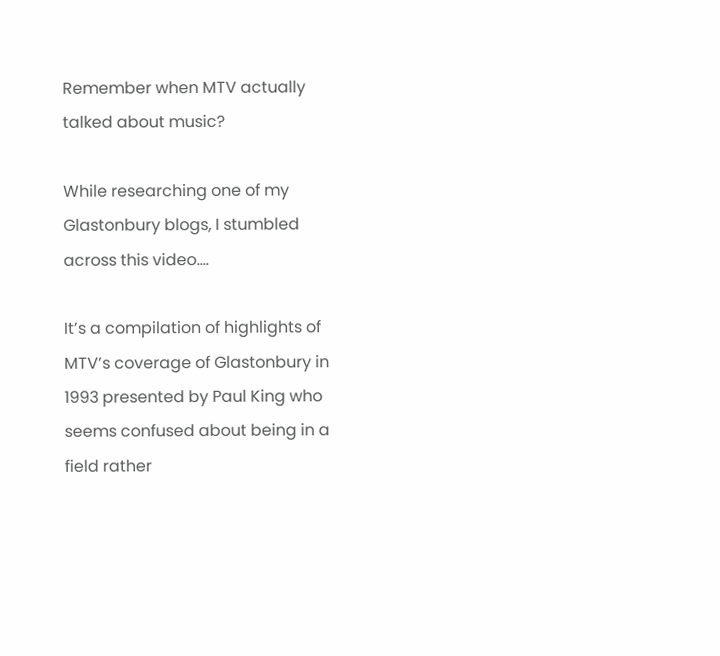Remember when MTV actually talked about music?

While researching one of my Glastonbury blogs, I stumbled across this video….

It’s a compilation of highlights of MTV’s coverage of Glastonbury in 1993 presented by Paul King who seems confused about being in a field rather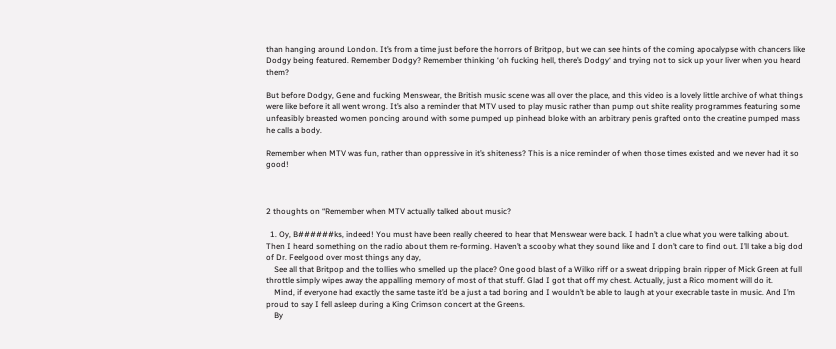than hanging around London. It’s from a time just before the horrors of Britpop, but we can see hints of the coming apocalypse with chancers like Dodgy being featured. Remember Dodgy? Remember thinking ‘oh fucking hell, there’s Dodgy‘ and trying not to sick up your liver when you heard them?

But before Dodgy, Gene and fucking Menswear, the British music scene was all over the place, and this video is a lovely little archive of what things were like before it all went wrong. It’s also a reminder that MTV used to play music rather than pump out shite reality programmes featuring some unfeasibly breasted women poncing around with some pumped up pinhead bloke with an arbitrary penis grafted onto the creatine pumped mass he calls a body.

Remember when MTV was fun, rather than oppressive in it’s shiteness? This is a nice reminder of when those times existed and we never had it so good!



2 thoughts on “Remember when MTV actually talked about music?

  1. Oy, B######ks, indeed! You must have been really cheered to hear that Menswear were back. I hadn’t a clue what you were talking about. Then I heard something on the radio about them re-forming. Haven’t a scooby what they sound like and I don’t care to find out. I’ll take a big dod of Dr. Feelgood over most things any day,
    See all that Britpop and the tollies who smelled up the place? One good blast of a Wilko riff or a sweat dripping brain ripper of Mick Green at full throttle simply wipes away the appalling memory of most of that stuff. Glad I got that off my chest. Actually, just a Rico moment will do it.
    Mind, if everyone had exactly the same taste it’d be a just a tad boring and I wouldn’t be able to laugh at your execrable taste in music. And I’m proud to say I fell asleep during a King Crimson concert at the Greens.
    By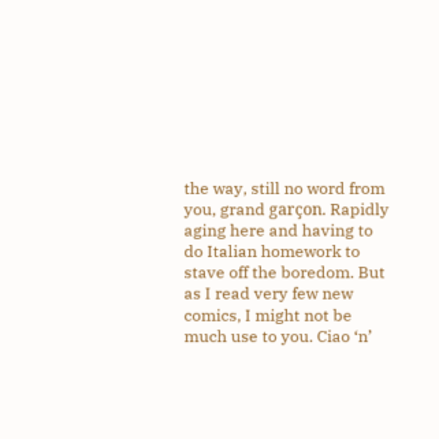the way, still no word from you, grand garçon. Rapidly aging here and having to do Italian homework to stave off the boredom. But as I read very few new comics, I might not be much use to you. Ciao ‘n’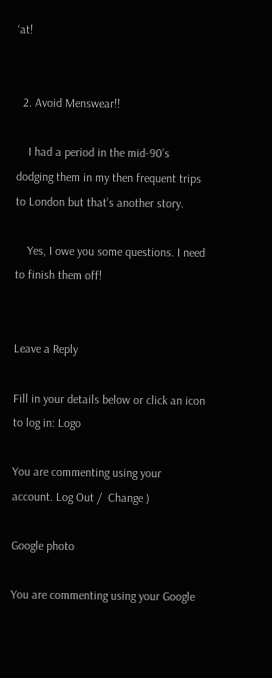‘at!


  2. Avoid Menswear!!

    I had a period in the mid-90’s dodging them in my then frequent trips to London but that’s another story.

    Yes, I owe you some questions. I need to finish them off!


Leave a Reply

Fill in your details below or click an icon to log in: Logo

You are commenting using your account. Log Out /  Change )

Google photo

You are commenting using your Google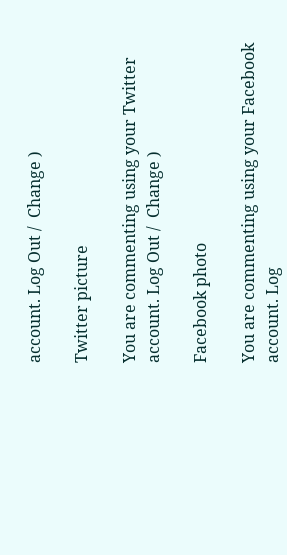account. Log Out /  Change )

Twitter picture

You are commenting using your Twitter account. Log Out /  Change )

Facebook photo

You are commenting using your Facebook account. Log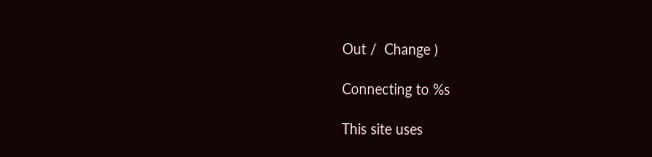Out /  Change )

Connecting to %s

This site uses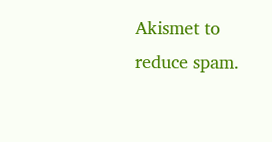Akismet to reduce spam.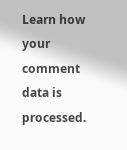Learn how your comment data is processed.